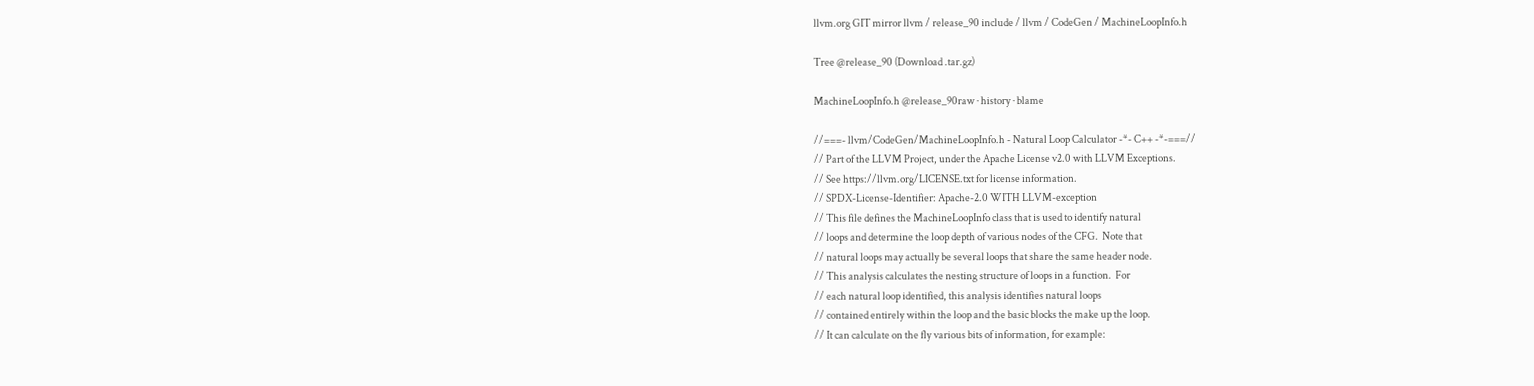llvm.org GIT mirror llvm / release_90 include / llvm / CodeGen / MachineLoopInfo.h

Tree @release_90 (Download .tar.gz)

MachineLoopInfo.h @release_90raw · history · blame

//===- llvm/CodeGen/MachineLoopInfo.h - Natural Loop Calculator -*- C++ -*-===//
// Part of the LLVM Project, under the Apache License v2.0 with LLVM Exceptions.
// See https://llvm.org/LICENSE.txt for license information.
// SPDX-License-Identifier: Apache-2.0 WITH LLVM-exception
// This file defines the MachineLoopInfo class that is used to identify natural
// loops and determine the loop depth of various nodes of the CFG.  Note that
// natural loops may actually be several loops that share the same header node.
// This analysis calculates the nesting structure of loops in a function.  For
// each natural loop identified, this analysis identifies natural loops
// contained entirely within the loop and the basic blocks the make up the loop.
// It can calculate on the fly various bits of information, for example: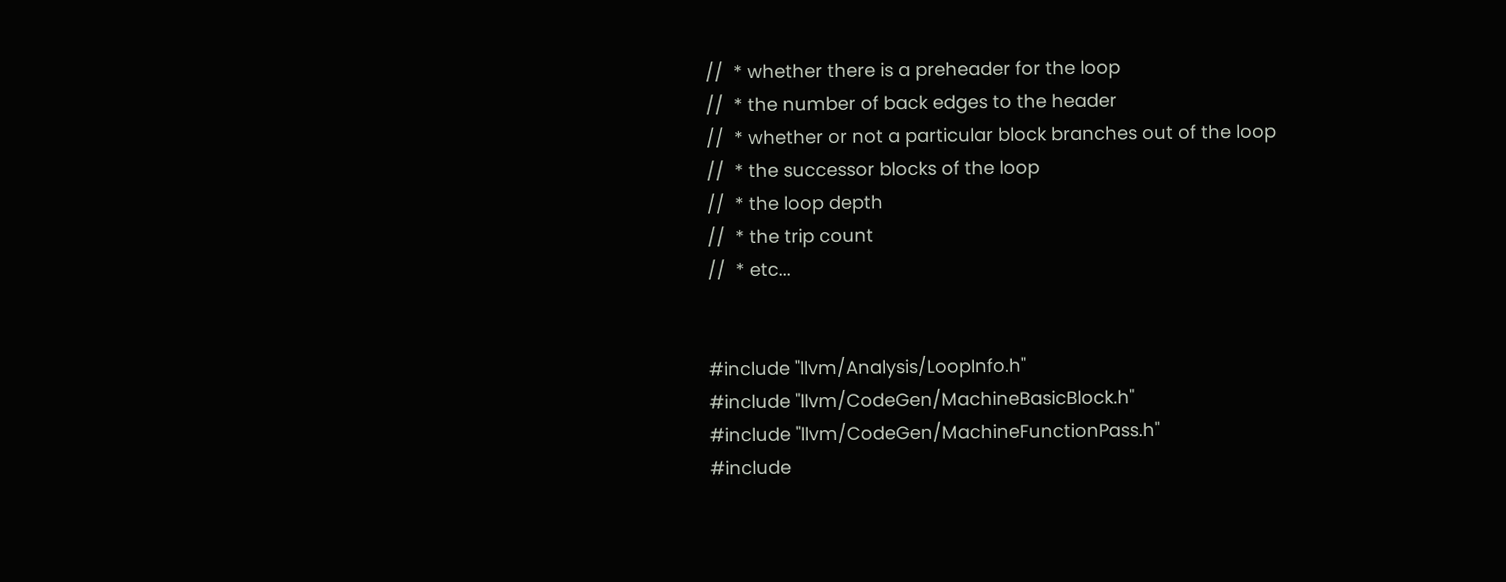//  * whether there is a preheader for the loop
//  * the number of back edges to the header
//  * whether or not a particular block branches out of the loop
//  * the successor blocks of the loop
//  * the loop depth
//  * the trip count
//  * etc...


#include "llvm/Analysis/LoopInfo.h"
#include "llvm/CodeGen/MachineBasicBlock.h"
#include "llvm/CodeGen/MachineFunctionPass.h"
#include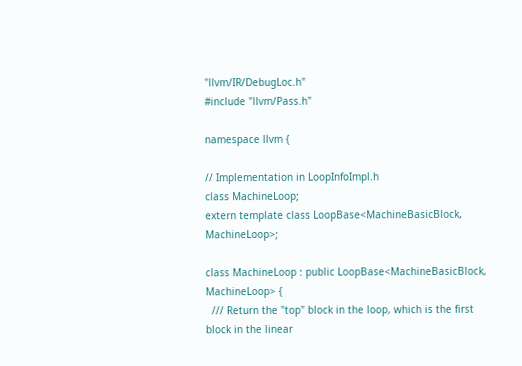"llvm/IR/DebugLoc.h"
#include "llvm/Pass.h"

namespace llvm {

// Implementation in LoopInfoImpl.h
class MachineLoop;
extern template class LoopBase<MachineBasicBlock, MachineLoop>;

class MachineLoop : public LoopBase<MachineBasicBlock, MachineLoop> {
  /// Return the "top" block in the loop, which is the first block in the linear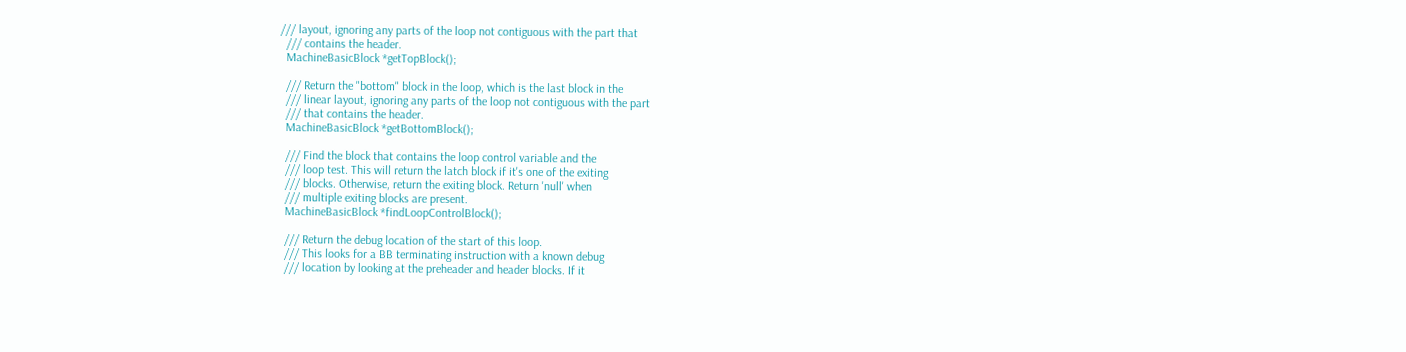/// layout, ignoring any parts of the loop not contiguous with the part that
  /// contains the header.
  MachineBasicBlock *getTopBlock();

  /// Return the "bottom" block in the loop, which is the last block in the
  /// linear layout, ignoring any parts of the loop not contiguous with the part
  /// that contains the header.
  MachineBasicBlock *getBottomBlock();

  /// Find the block that contains the loop control variable and the
  /// loop test. This will return the latch block if it's one of the exiting
  /// blocks. Otherwise, return the exiting block. Return 'null' when
  /// multiple exiting blocks are present.
  MachineBasicBlock *findLoopControlBlock();

  /// Return the debug location of the start of this loop.
  /// This looks for a BB terminating instruction with a known debug
  /// location by looking at the preheader and header blocks. If it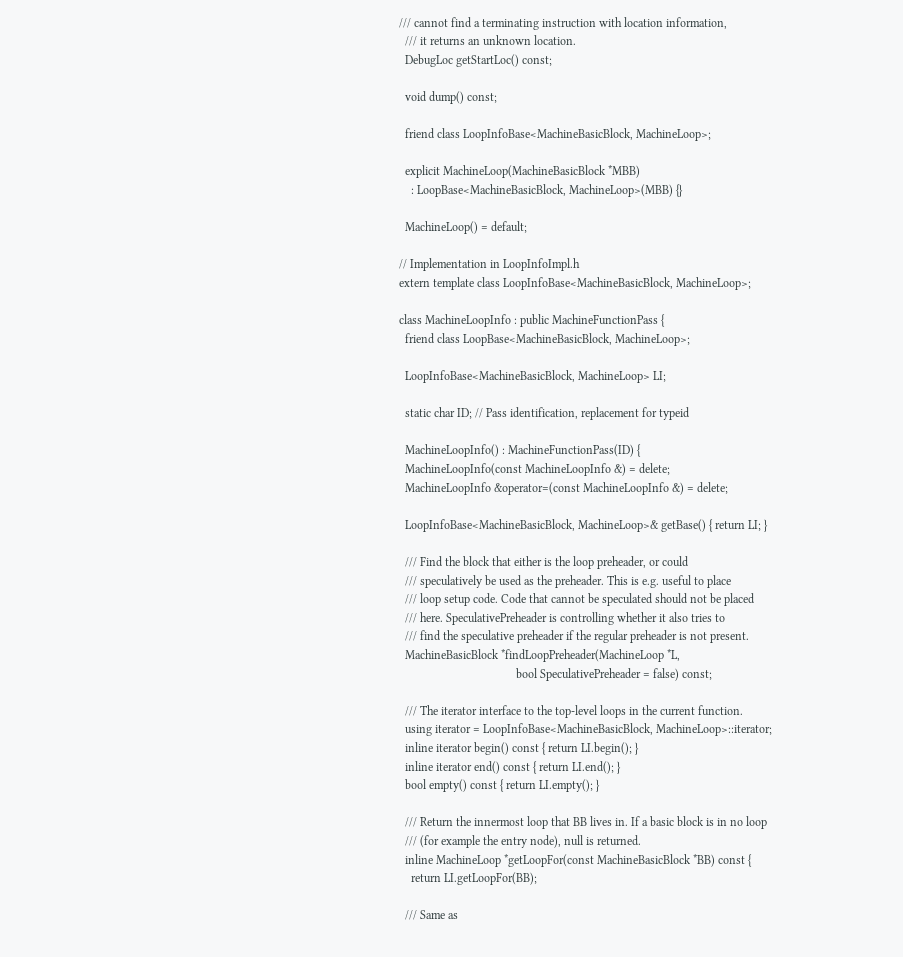/// cannot find a terminating instruction with location information,
  /// it returns an unknown location.
  DebugLoc getStartLoc() const;

  void dump() const;

  friend class LoopInfoBase<MachineBasicBlock, MachineLoop>;

  explicit MachineLoop(MachineBasicBlock *MBB)
    : LoopBase<MachineBasicBlock, MachineLoop>(MBB) {}

  MachineLoop() = default;

// Implementation in LoopInfoImpl.h
extern template class LoopInfoBase<MachineBasicBlock, MachineLoop>;

class MachineLoopInfo : public MachineFunctionPass {
  friend class LoopBase<MachineBasicBlock, MachineLoop>;

  LoopInfoBase<MachineBasicBlock, MachineLoop> LI;

  static char ID; // Pass identification, replacement for typeid

  MachineLoopInfo() : MachineFunctionPass(ID) {
  MachineLoopInfo(const MachineLoopInfo &) = delete;
  MachineLoopInfo &operator=(const MachineLoopInfo &) = delete;

  LoopInfoBase<MachineBasicBlock, MachineLoop>& getBase() { return LI; }

  /// Find the block that either is the loop preheader, or could
  /// speculatively be used as the preheader. This is e.g. useful to place
  /// loop setup code. Code that cannot be speculated should not be placed
  /// here. SpeculativePreheader is controlling whether it also tries to
  /// find the speculative preheader if the regular preheader is not present.
  MachineBasicBlock *findLoopPreheader(MachineLoop *L,
                                       bool SpeculativePreheader = false) const;

  /// The iterator interface to the top-level loops in the current function.
  using iterator = LoopInfoBase<MachineBasicBlock, MachineLoop>::iterator;
  inline iterator begin() const { return LI.begin(); }
  inline iterator end() const { return LI.end(); }
  bool empty() const { return LI.empty(); }

  /// Return the innermost loop that BB lives in. If a basic block is in no loop
  /// (for example the entry node), null is returned.
  inline MachineLoop *getLoopFor(const MachineBasicBlock *BB) const {
    return LI.getLoopFor(BB);

  /// Same as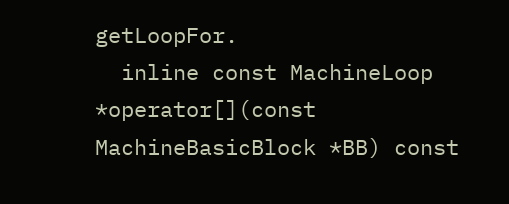getLoopFor.
  inline const MachineLoop *operator[](const MachineBasicBlock *BB) const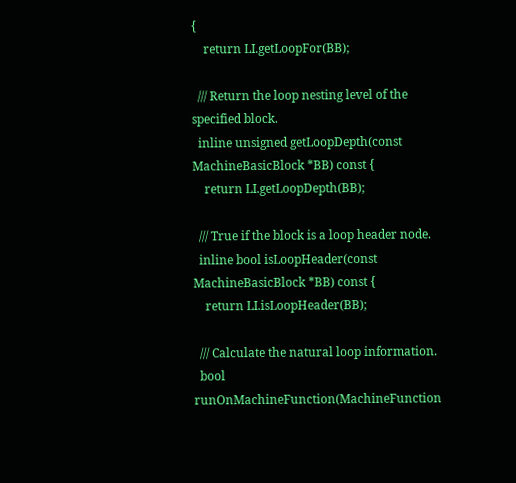{
    return LI.getLoopFor(BB);

  /// Return the loop nesting level of the specified block.
  inline unsigned getLoopDepth(const MachineBasicBlock *BB) const {
    return LI.getLoopDepth(BB);

  /// True if the block is a loop header node.
  inline bool isLoopHeader(const MachineBasicBlock *BB) const {
    return LI.isLoopHeader(BB);

  /// Calculate the natural loop information.
  bool runOnMachineFunction(MachineFunction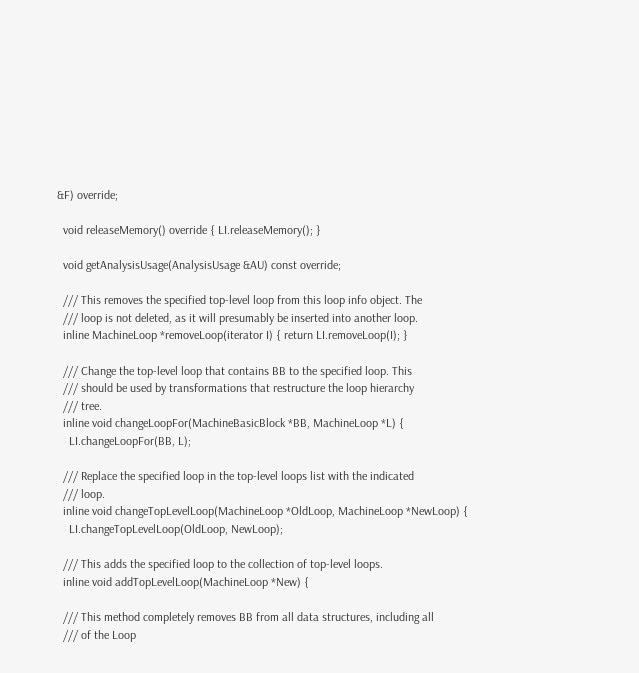&F) override;

  void releaseMemory() override { LI.releaseMemory(); }

  void getAnalysisUsage(AnalysisUsage &AU) const override;

  /// This removes the specified top-level loop from this loop info object. The
  /// loop is not deleted, as it will presumably be inserted into another loop.
  inline MachineLoop *removeLoop(iterator I) { return LI.removeLoop(I); }

  /// Change the top-level loop that contains BB to the specified loop. This
  /// should be used by transformations that restructure the loop hierarchy
  /// tree.
  inline void changeLoopFor(MachineBasicBlock *BB, MachineLoop *L) {
    LI.changeLoopFor(BB, L);

  /// Replace the specified loop in the top-level loops list with the indicated
  /// loop.
  inline void changeTopLevelLoop(MachineLoop *OldLoop, MachineLoop *NewLoop) {
    LI.changeTopLevelLoop(OldLoop, NewLoop);

  /// This adds the specified loop to the collection of top-level loops.
  inline void addTopLevelLoop(MachineLoop *New) {

  /// This method completely removes BB from all data structures, including all
  /// of the Loop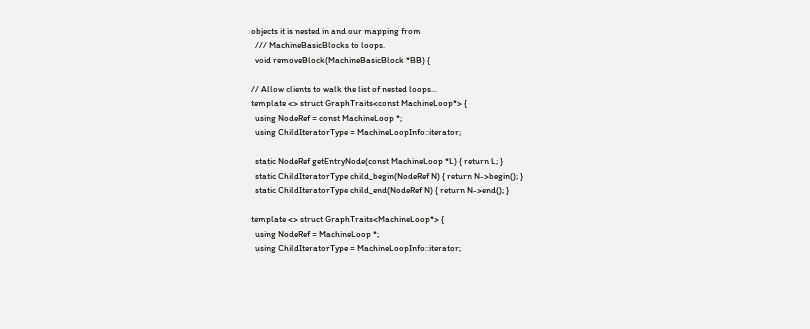objects it is nested in and our mapping from
  /// MachineBasicBlocks to loops.
  void removeBlock(MachineBasicBlock *BB) {

// Allow clients to walk the list of nested loops...
template <> struct GraphTraits<const MachineLoop*> {
  using NodeRef = const MachineLoop *;
  using ChildIteratorType = MachineLoopInfo::iterator;

  static NodeRef getEntryNode(const MachineLoop *L) { return L; }
  static ChildIteratorType child_begin(NodeRef N) { return N->begin(); }
  static ChildIteratorType child_end(NodeRef N) { return N->end(); }

template <> struct GraphTraits<MachineLoop*> {
  using NodeRef = MachineLoop *;
  using ChildIteratorType = MachineLoopInfo::iterator;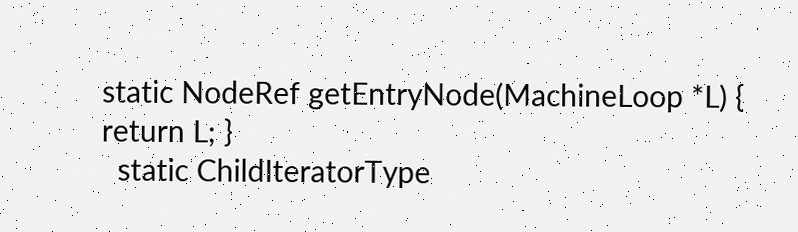static NodeRef getEntryNode(MachineLoop *L) { return L; }
  static ChildIteratorType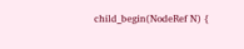child_begin(NodeRef N) {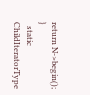return N->begin(); }
  static ChildIteratorType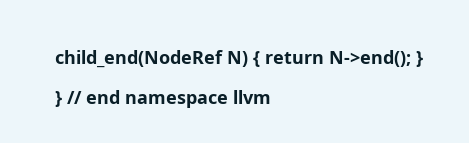child_end(NodeRef N) { return N->end(); }

} // end namespace llvm